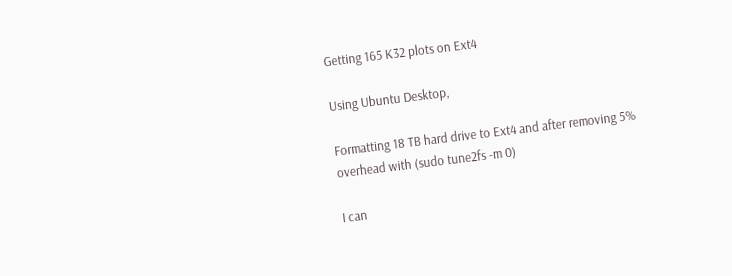Getting 165 K32 plots on Ext4

Using Ubuntu Desktop,

Formatting 18 TB hard drive to Ext4 and after removing 5% overhead with (sudo tune2fs -m 0)

I can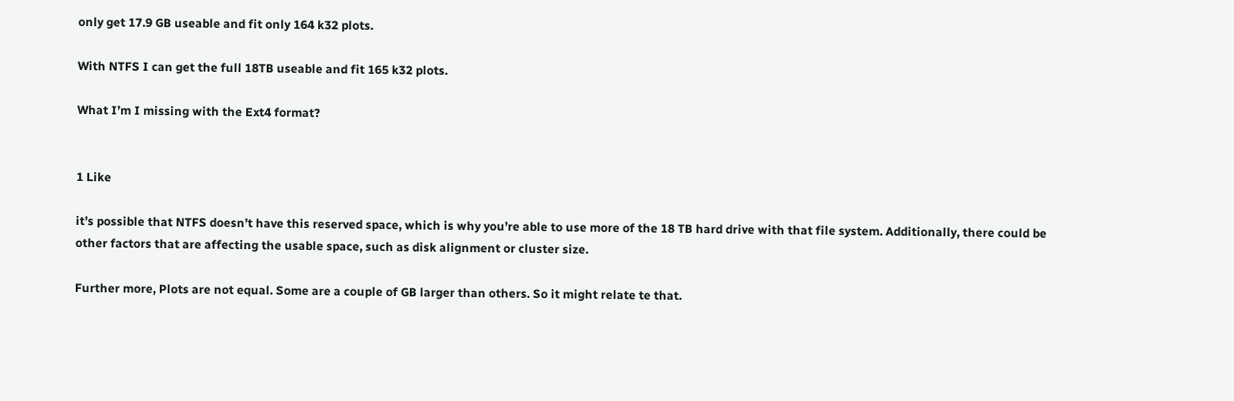only get 17.9 GB useable and fit only 164 k32 plots.

With NTFS I can get the full 18TB useable and fit 165 k32 plots.

What I’m I missing with the Ext4 format?


1 Like

it’s possible that NTFS doesn’t have this reserved space, which is why you’re able to use more of the 18 TB hard drive with that file system. Additionally, there could be other factors that are affecting the usable space, such as disk alignment or cluster size.

Further more, Plots are not equal. Some are a couple of GB larger than others. So it might relate te that.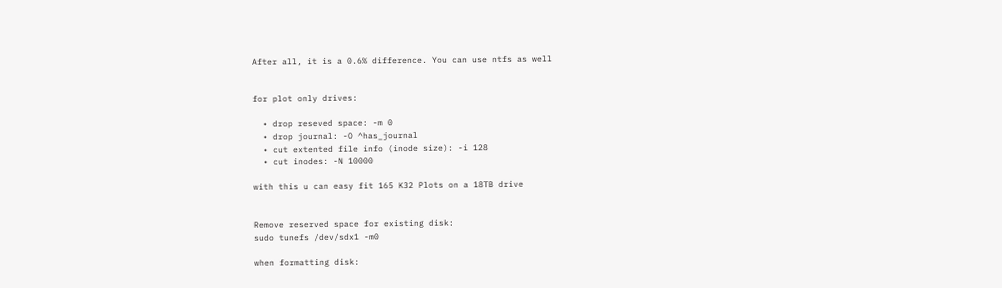After all, it is a 0.6% difference. You can use ntfs as well


for plot only drives:

  • drop reseved space: -m 0
  • drop journal: -O ^has_journal
  • cut extented file info (inode size): -i 128
  • cut inodes: -N 10000

with this u can easy fit 165 K32 Plots on a 18TB drive


Remove reserved space for existing disk:
sudo tunefs /dev/sdx1 -m0

when formatting disk: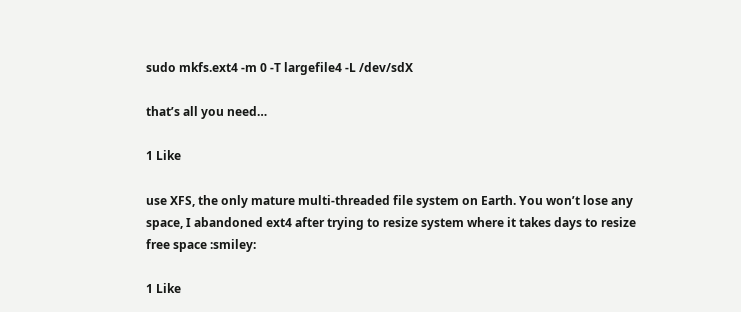sudo mkfs.ext4 -m 0 -T largefile4 -L /dev/sdX

that’s all you need…

1 Like

use XFS, the only mature multi-threaded file system on Earth. You won’t lose any space, I abandoned ext4 after trying to resize system where it takes days to resize free space :smiley:

1 Like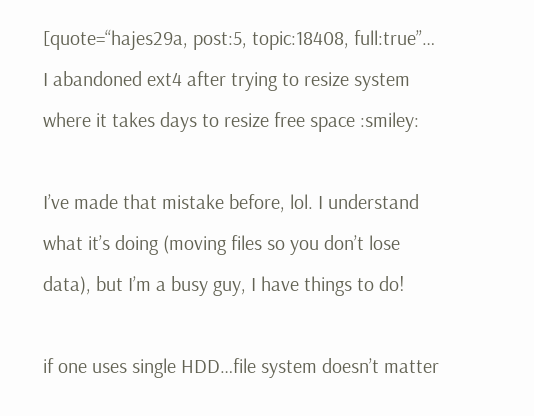[quote=“hajes29a, post:5, topic:18408, full:true”… I abandoned ext4 after trying to resize system where it takes days to resize free space :smiley:

I’ve made that mistake before, lol. I understand what it’s doing (moving files so you don’t lose data), but I’m a busy guy, I have things to do!

if one uses single HDD…file system doesn’t matter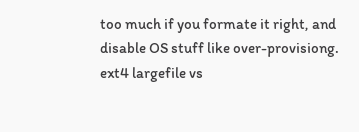too much if you formate it right, and disable OS stuff like over-provisiong. ext4 largefile vs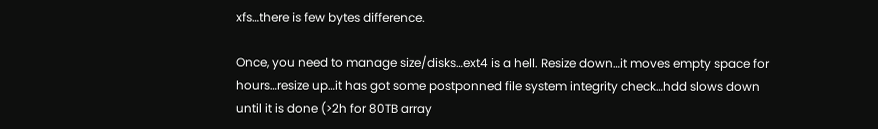xfs…there is few bytes difference.

Once, you need to manage size/disks…ext4 is a hell. Resize down…it moves empty space for hours…resize up…it has got some postponned file system integrity check…hdd slows down until it is done (>2h for 80TB array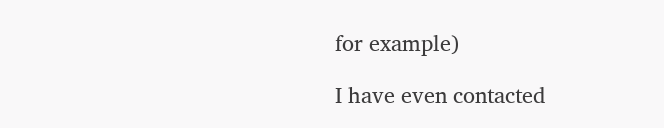for example)

I have even contacted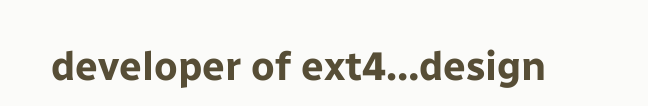developer of ext4…design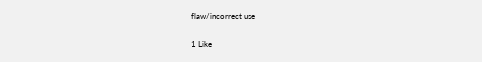flaw/incorrect use

1 Like